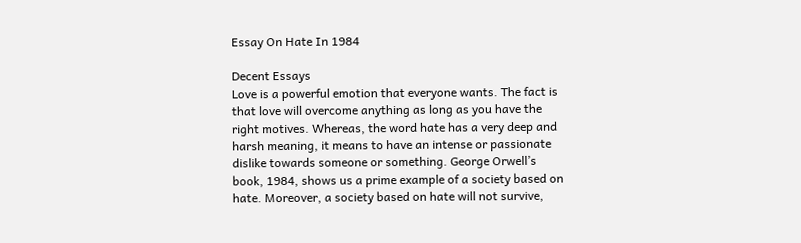Essay On Hate In 1984

Decent Essays
Love is a powerful emotion that everyone wants. The fact is that love will overcome anything as long as you have the right motives. Whereas, the word hate has a very deep and harsh meaning, it means to have an intense or passionate dislike towards someone or something. George Orwell’s book, 1984, shows us a prime example of a society based on hate. Moreover, a society based on hate will not survive,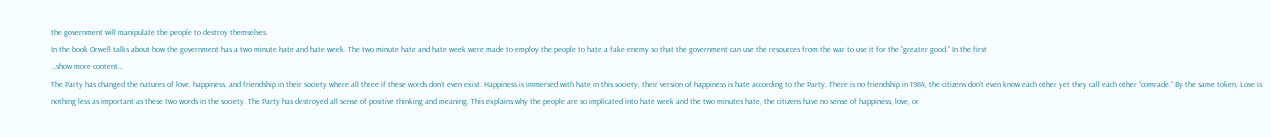the government will manipulate the people to destroy themselves.
In the book Orwell talks about how the government has a two minute hate and hate week. The two minute hate and hate week were made to employ the people to hate a fake enemy so that the government can use the resources from the war to use it for the “greater good.” In the first
…show more content…
The Party has changed the natures of love, happiness, and friendship in their society where all three if these words don’t even exist. Happiness is immersed with hate in this society, their version of happiness is hate according to the Party. There is no friendship in 1984, the citizens don’t even know each other yet they call each other “comrade.” By the same token, Love is nothing less as important as these two words in the society. The Party has destroyed all sense of positive thinking and meaning. This explains why the people are so implicated into hate week and the two minutes hate, the citizens have no sense of happiness, love, or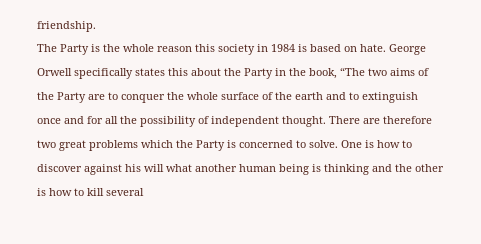friendship.
The Party is the whole reason this society in 1984 is based on hate. George Orwell specifically states this about the Party in the book, “The two aims of the Party are to conquer the whole surface of the earth and to extinguish once and for all the possibility of independent thought. There are therefore two great problems which the Party is concerned to solve. One is how to discover against his will what another human being is thinking and the other is how to kill several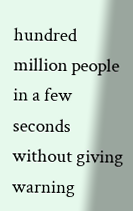hundred million people in a few seconds without giving warning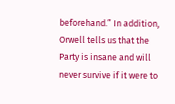beforehand.” In addition, Orwell tells us that the Party is insane and will never survive if it were to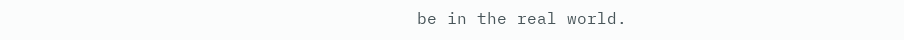be in the real world.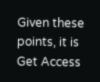Given these points, it is
Get Access